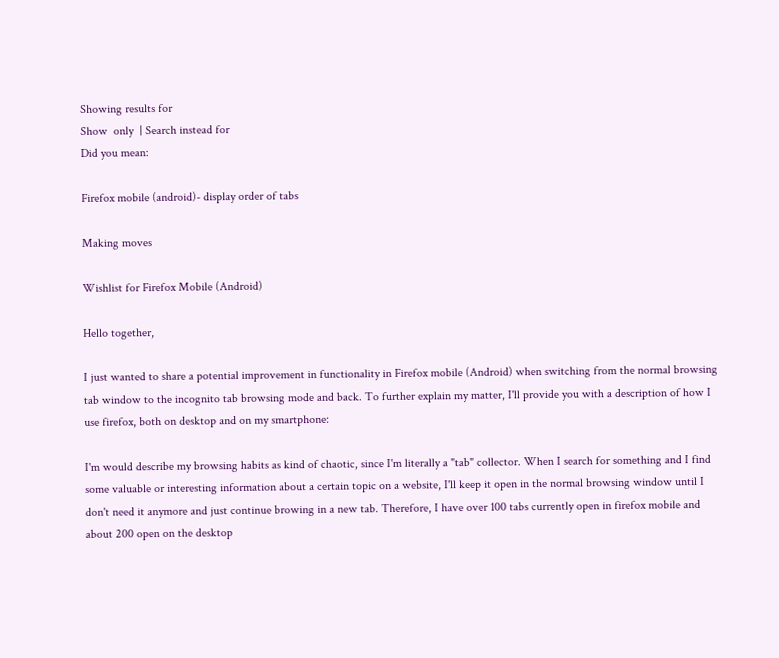Showing results for
Show  only  | Search instead for
Did you mean:

Firefox mobile (android)- display order of tabs

Making moves

Wishlist for Firefox Mobile (Android)

Hello together,

I just wanted to share a potential improvement in functionality in Firefox mobile (Android) when switching from the normal browsing tab window to the incognito tab browsing mode and back. To further explain my matter, I'll provide you with a description of how I use firefox, both on desktop and on my smartphone:

I'm would describe my browsing habits as kind of chaotic, since I'm literally a "tab" collector. When I search for something and I find some valuable or interesting information about a certain topic on a website, I'll keep it open in the normal browsing window until I don't need it anymore and just continue browing in a new tab. Therefore, I have over 100 tabs currently open in firefox mobile and about 200 open on the desktop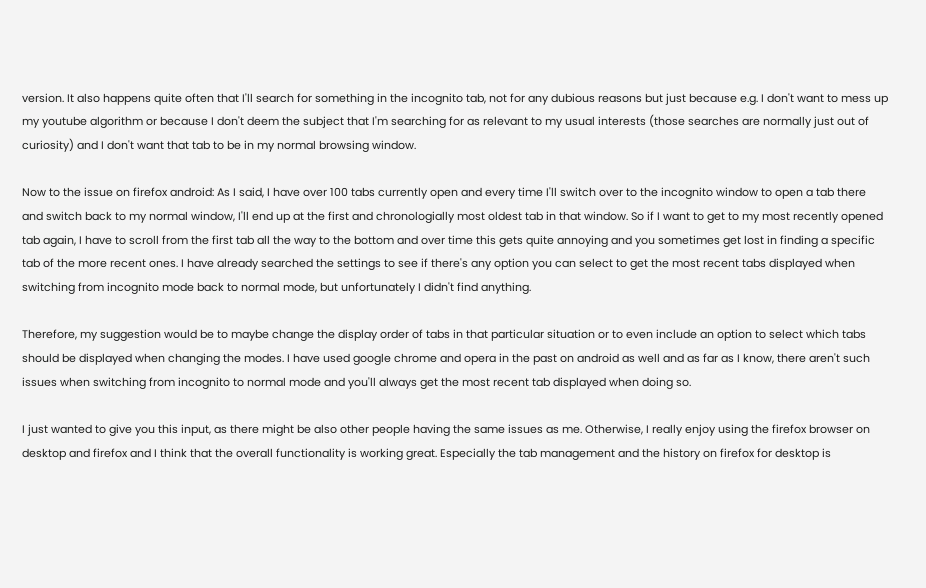version. It also happens quite often that I'll search for something in the incognito tab, not for any dubious reasons but just because e.g. I don't want to mess up my youtube algorithm or because I don't deem the subject that I'm searching for as relevant to my usual interests (those searches are normally just out of curiosity) and I don't want that tab to be in my normal browsing window.

Now to the issue on firefox android: As I said, I have over 100 tabs currently open and every time I'll switch over to the incognito window to open a tab there and switch back to my normal window, I'll end up at the first and chronologially most oldest tab in that window. So if I want to get to my most recently opened tab again, I have to scroll from the first tab all the way to the bottom and over time this gets quite annoying and you sometimes get lost in finding a specific tab of the more recent ones. I have already searched the settings to see if there's any option you can select to get the most recent tabs displayed when switching from incognito mode back to normal mode, but unfortunately I didn't find anything.

Therefore, my suggestion would be to maybe change the display order of tabs in that particular situation or to even include an option to select which tabs should be displayed when changing the modes. I have used google chrome and opera in the past on android as well and as far as I know, there aren't such issues when switching from incognito to normal mode and you'll always get the most recent tab displayed when doing so.

I just wanted to give you this input, as there might be also other people having the same issues as me. Otherwise, I really enjoy using the firefox browser on desktop and firefox and I think that the overall functionality is working great. Especially the tab management and the history on firefox for desktop is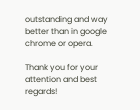outstanding and way better than in google chrome or opera.

Thank you for your attention and best regards!